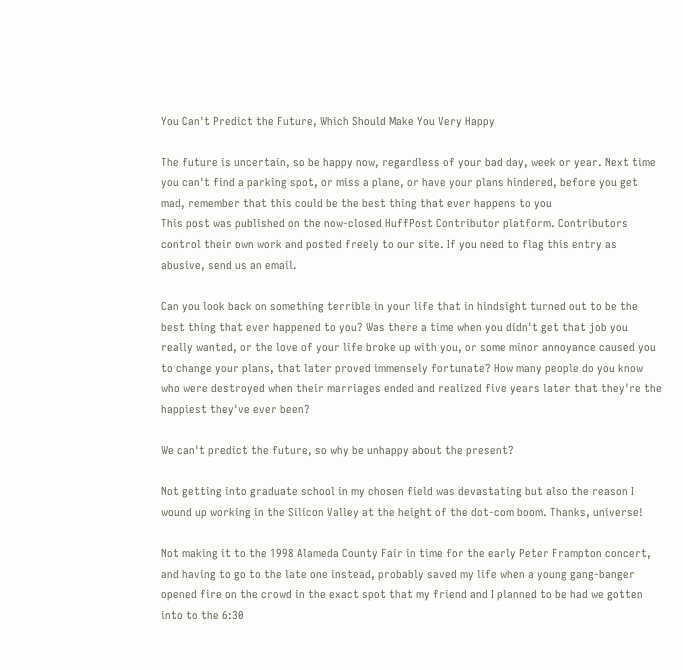You Can't Predict the Future, Which Should Make You Very Happy

The future is uncertain, so be happy now, regardless of your bad day, week or year. Next time you can't find a parking spot, or miss a plane, or have your plans hindered, before you get mad, remember that this could be the best thing that ever happens to you
This post was published on the now-closed HuffPost Contributor platform. Contributors control their own work and posted freely to our site. If you need to flag this entry as abusive, send us an email.

Can you look back on something terrible in your life that in hindsight turned out to be the best thing that ever happened to you? Was there a time when you didn't get that job you really wanted, or the love of your life broke up with you, or some minor annoyance caused you to change your plans, that later proved immensely fortunate? How many people do you know who were destroyed when their marriages ended and realized five years later that they're the happiest they've ever been?

We can't predict the future, so why be unhappy about the present?

Not getting into graduate school in my chosen field was devastating but also the reason I wound up working in the Silicon Valley at the height of the dot-com boom. Thanks, universe!

Not making it to the 1998 Alameda County Fair in time for the early Peter Frampton concert, and having to go to the late one instead, probably saved my life when a young gang-banger opened fire on the crowd in the exact spot that my friend and I planned to be had we gotten into to the 6:30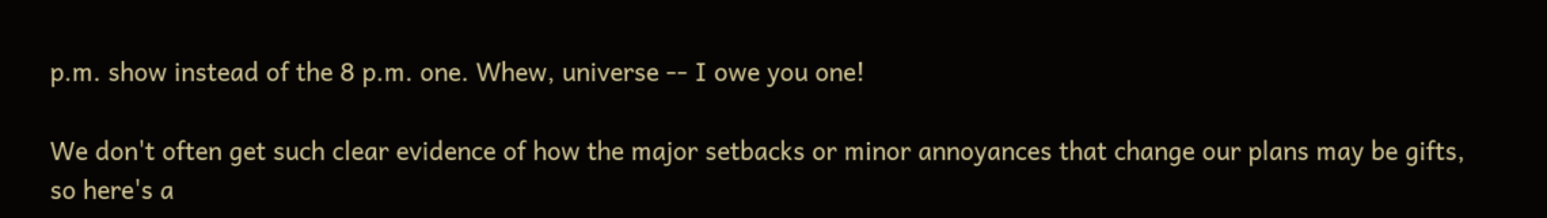p.m. show instead of the 8 p.m. one. Whew, universe -- I owe you one!

We don't often get such clear evidence of how the major setbacks or minor annoyances that change our plans may be gifts, so here's a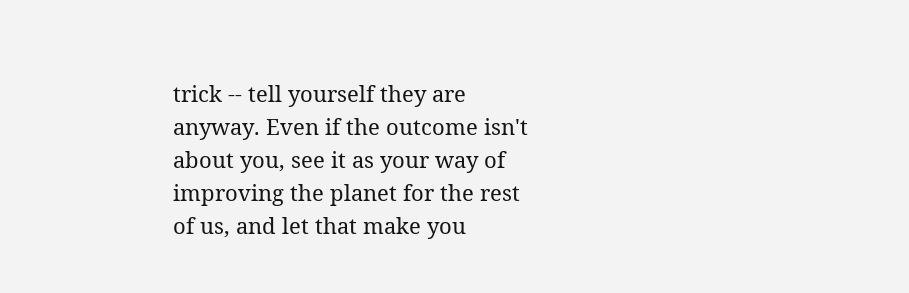trick -- tell yourself they are anyway. Even if the outcome isn't about you, see it as your way of improving the planet for the rest of us, and let that make you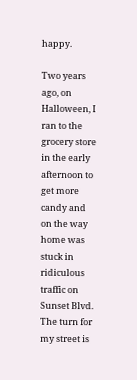happy.

Two years ago, on Halloween, I ran to the grocery store in the early afternoon to get more candy and on the way home was stuck in ridiculous traffic on Sunset Blvd. The turn for my street is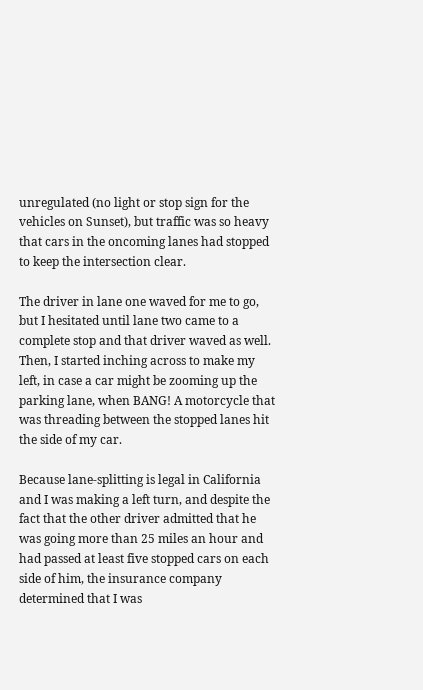unregulated (no light or stop sign for the vehicles on Sunset), but traffic was so heavy that cars in the oncoming lanes had stopped to keep the intersection clear.

The driver in lane one waved for me to go, but I hesitated until lane two came to a complete stop and that driver waved as well. Then, I started inching across to make my left, in case a car might be zooming up the parking lane, when BANG! A motorcycle that was threading between the stopped lanes hit the side of my car.

Because lane-splitting is legal in California and I was making a left turn, and despite the fact that the other driver admitted that he was going more than 25 miles an hour and had passed at least five stopped cars on each side of him, the insurance company determined that I was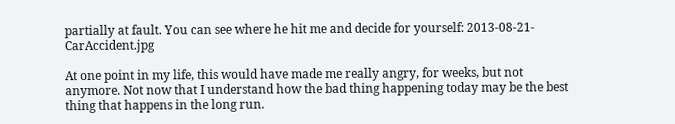partially at fault. You can see where he hit me and decide for yourself: 2013-08-21-CarAccident.jpg

At one point in my life, this would have made me really angry, for weeks, but not anymore. Not now that I understand how the bad thing happening today may be the best thing that happens in the long run.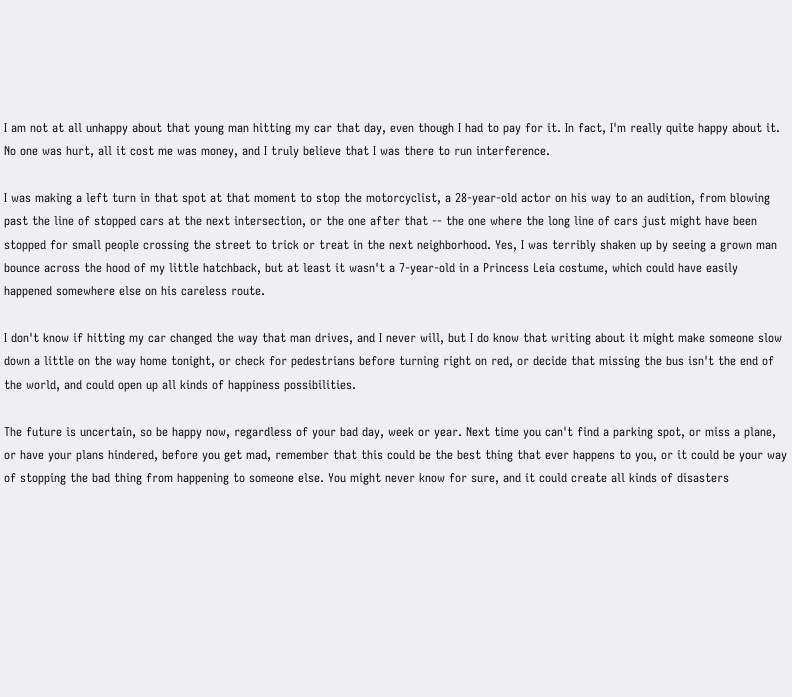I am not at all unhappy about that young man hitting my car that day, even though I had to pay for it. In fact, I'm really quite happy about it. No one was hurt, all it cost me was money, and I truly believe that I was there to run interference.

I was making a left turn in that spot at that moment to stop the motorcyclist, a 28-year-old actor on his way to an audition, from blowing past the line of stopped cars at the next intersection, or the one after that -- the one where the long line of cars just might have been stopped for small people crossing the street to trick or treat in the next neighborhood. Yes, I was terribly shaken up by seeing a grown man bounce across the hood of my little hatchback, but at least it wasn't a 7-year-old in a Princess Leia costume, which could have easily happened somewhere else on his careless route.

I don't know if hitting my car changed the way that man drives, and I never will, but I do know that writing about it might make someone slow down a little on the way home tonight, or check for pedestrians before turning right on red, or decide that missing the bus isn't the end of the world, and could open up all kinds of happiness possibilities.

The future is uncertain, so be happy now, regardless of your bad day, week or year. Next time you can't find a parking spot, or miss a plane, or have your plans hindered, before you get mad, remember that this could be the best thing that ever happens to you, or it could be your way of stopping the bad thing from happening to someone else. You might never know for sure, and it could create all kinds of disasters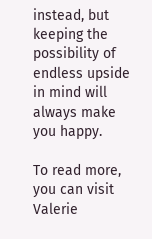instead, but keeping the possibility of endless upside in mind will always make you happy.

To read more, you can visit Valerie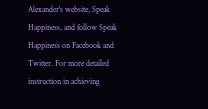Alexander's website, Speak Happiness, and follow Speak Happiness on Facebook and Twitter. For more detailed instruction in achieving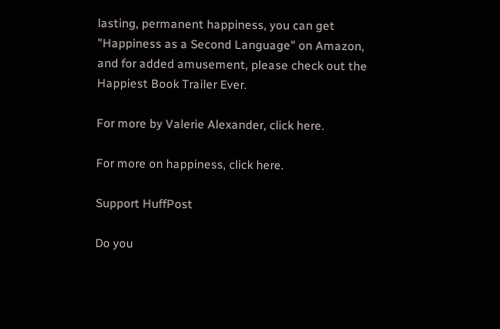lasting, permanent happiness, you can get "Happiness as a Second Language" on Amazon, and for added amusement, please check out the Happiest Book Trailer Ever.

For more by Valerie Alexander, click here.

For more on happiness, click here.

Support HuffPost

Do you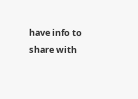have info to share with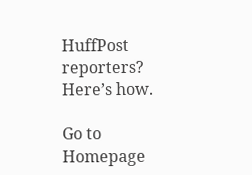HuffPost reporters? Here’s how.

Go to Homepage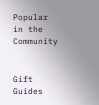Popular in the Community


Gift Guides